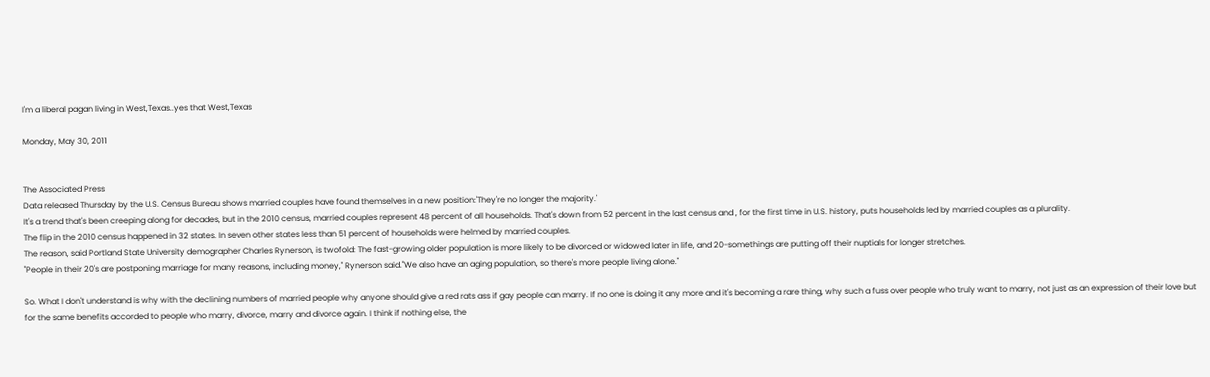I'm a liberal pagan living in West,Texas..yes that West,Texas

Monday, May 30, 2011


The Associated Press
Data released Thursday by the U.S. Census Bureau shows married couples have found themselves in a new position:'They're no longer the majority.'
It's a trend that's been creeping along for decades, but in the 2010 census, married couples represent 48 percent of all households. That's down from 52 percent in the last census and , for the first time in U.S. history, puts households led by married couples as a plurality.
The flip in the 2010 census happened in 32 states. In seven other states less than 51 percent of households were helmed by married couples.
The reason, said Portland State University demographer Charles Rynerson, is twofold: The fast-growing older population is more likely to be divorced or widowed later in life, and 20-somethings are putting off their nuptials for longer stretches.
"People in their 20's are postponing marriage for many reasons, including money," Rynerson said."We also have an aging population, so there's more people living alone."

So. What I don't understand is why with the declining numbers of married people why anyone should give a red rats ass if gay people can marry. If no one is doing it any more and it's becoming a rare thing, why such a fuss over people who truly want to marry, not just as an expression of their love but for the same benefits accorded to people who marry, divorce, marry and divorce again. I think if nothing else, the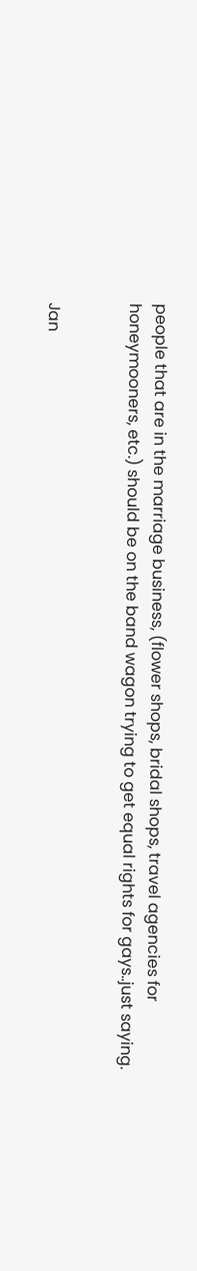people that are in the marriage business, (flower shops, bridal shops, travel agencies for honeymooners, etc.) should be on the band wagon trying to get equal rights for gays..just saying.


Jan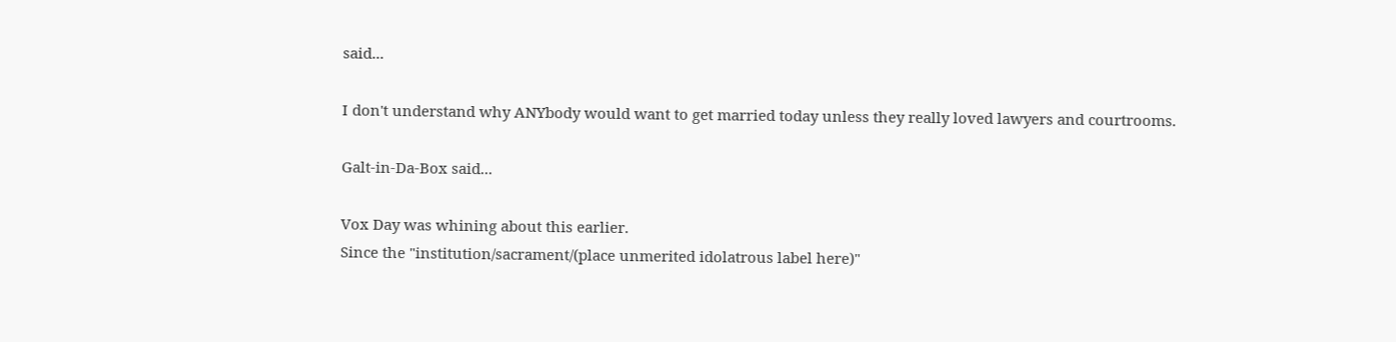said...

I don't understand why ANYbody would want to get married today unless they really loved lawyers and courtrooms.

Galt-in-Da-Box said...

Vox Day was whining about this earlier.
Since the "institution/sacrament/(place unmerited idolatrous label here)"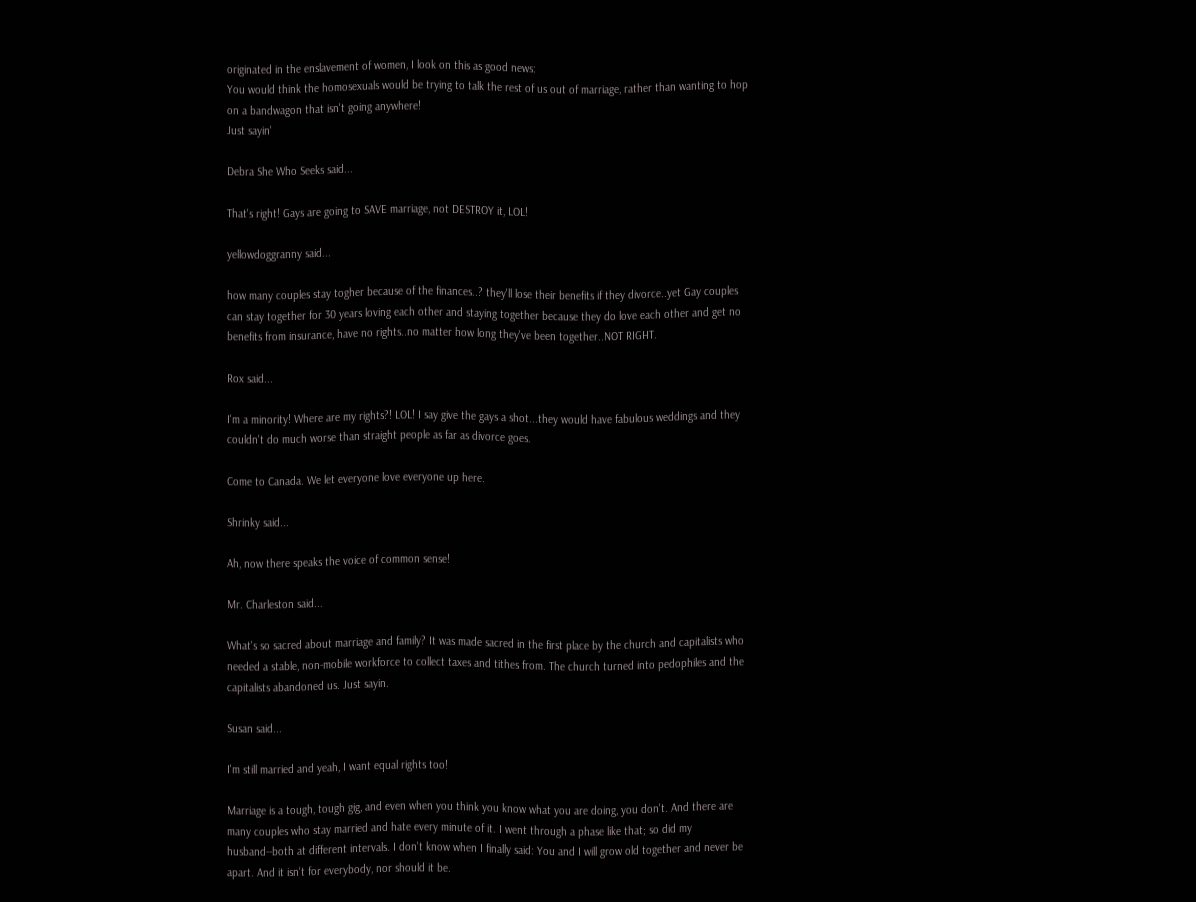originated in the enslavement of women, I look on this as good news:
You would think the homosexuals would be trying to talk the rest of us out of marriage, rather than wanting to hop on a bandwagon that isn't going anywhere!
Just sayin'

Debra She Who Seeks said...

That's right! Gays are going to SAVE marriage, not DESTROY it, LOL!

yellowdoggranny said...

how many couples stay togher because of the finances..? they'll lose their benefits if they divorce..yet Gay couples can stay together for 30 years loving each other and staying together because they do love each other and get no benefits from insurance, have no rights..no matter how long they've been together..NOT RIGHT.

Rox said...

I'm a minority! Where are my rights?! LOL! I say give the gays a shot...they would have fabulous weddings and they couldn't do much worse than straight people as far as divorce goes.

Come to Canada. We let everyone love everyone up here.

Shrinky said...

Ah, now there speaks the voice of common sense!

Mr. Charleston said...

What's so sacred about marriage and family? It was made sacred in the first place by the church and capitalists who needed a stable, non-mobile workforce to collect taxes and tithes from. The church turned into pedophiles and the capitalists abandoned us. Just sayin.

Susan said...

I'm still married and yeah, I want equal rights too!

Marriage is a tough, tough gig, and even when you think you know what you are doing, you don't. And there are many couples who stay married and hate every minute of it. I went through a phase like that; so did my husband--both at different intervals. I don't know when I finally said: You and I will grow old together and never be apart. And it isn't for everybody, nor should it be.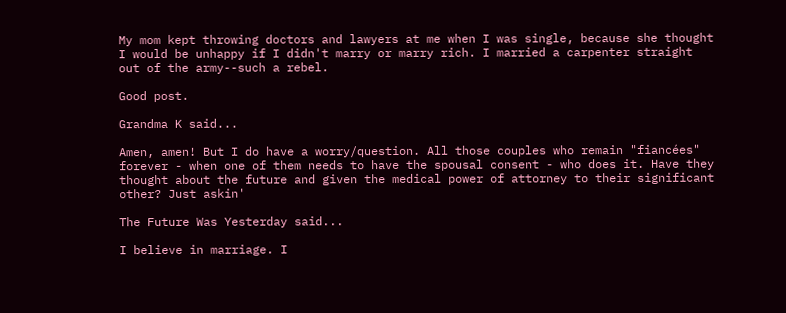My mom kept throwing doctors and lawyers at me when I was single, because she thought I would be unhappy if I didn't marry or marry rich. I married a carpenter straight out of the army--such a rebel.

Good post.

Grandma K said...

Amen, amen! But I do have a worry/question. All those couples who remain "fiancées" forever - when one of them needs to have the spousal consent - who does it. Have they thought about the future and given the medical power of attorney to their significant other? Just askin'

The Future Was Yesterday said...

I believe in marriage. I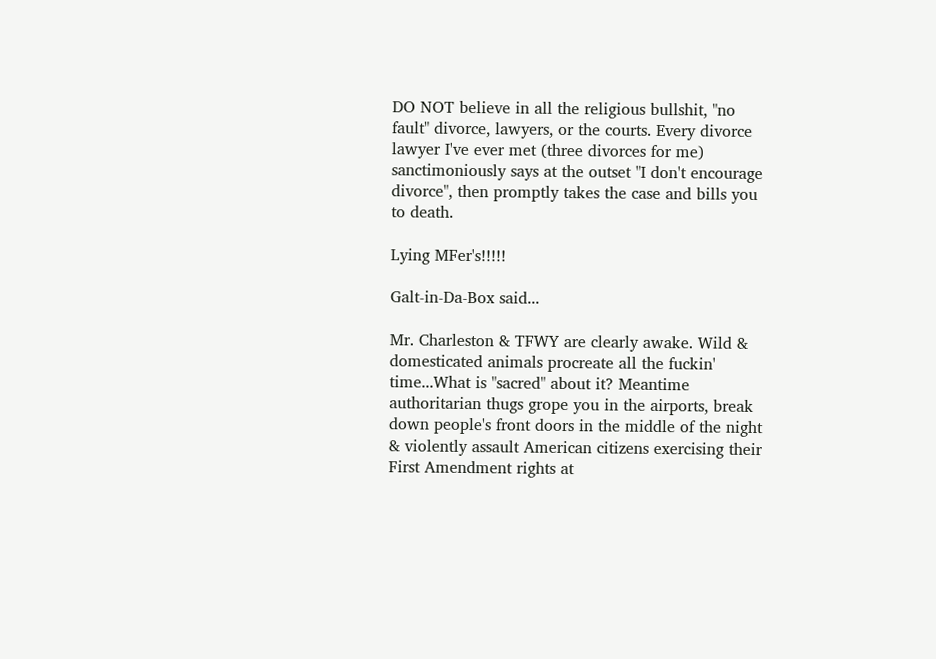DO NOT believe in all the religious bullshit, "no fault" divorce, lawyers, or the courts. Every divorce lawyer I've ever met (three divorces for me) sanctimoniously says at the outset "I don't encourage divorce", then promptly takes the case and bills you to death.

Lying MFer's!!!!!

Galt-in-Da-Box said...

Mr. Charleston & TFWY are clearly awake. Wild & domesticated animals procreate all the fuckin' time...What is "sacred" about it? Meantime authoritarian thugs grope you in the airports, break down people's front doors in the middle of the night & violently assault American citizens exercising their First Amendment rights at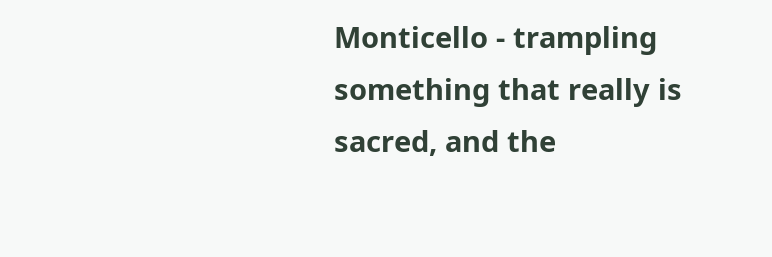Monticello - trampling something that really is sacred, and the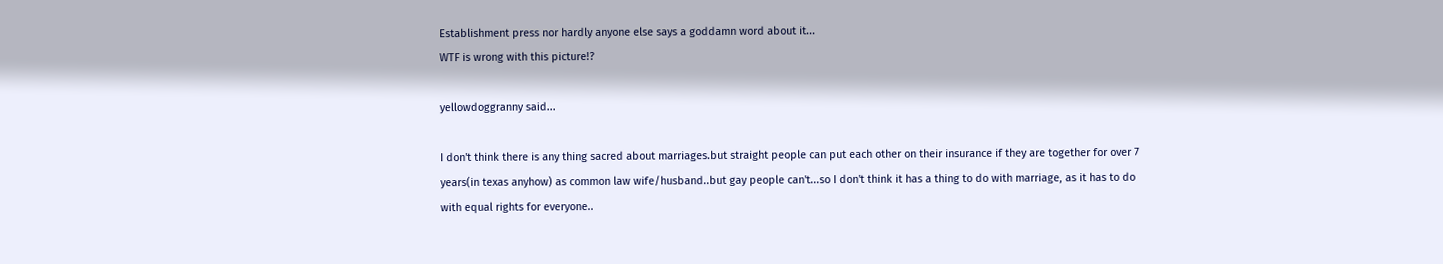Establishment press nor hardly anyone else says a goddamn word about it...
WTF is wrong with this picture!?

yellowdoggranny said...

I don't think there is any thing sacred about marriages.but straight people can put each other on their insurance if they are together for over 7 years(in texas anyhow) as common law wife/husband..but gay people can't...so I don't think it has a thing to do with marriage, as it has to do with equal rights for everyone..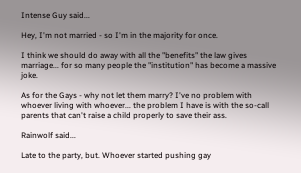Intense Guy said...

Hey, I'm not married - so I'm in the majority for once.

I think we should do away with all the "benefits" the law gives marriage... for so many people the "institution" has become a massive joke.

As for the Gays - why not let them marry? I've no problem with whoever living with whoever... the problem I have is with the so-call parents that can't raise a child properly to save their ass.

Rainwolf said...

Late to the party, but. Whoever started pushing gay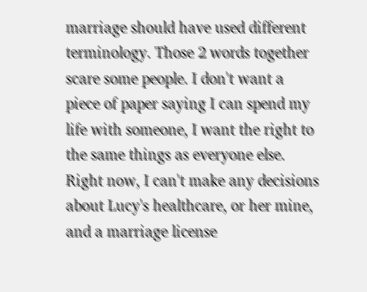marriage should have used different terminology. Those 2 words together scare some people. I don't want a piece of paper saying I can spend my life with someone, I want the right to the same things as everyone else. Right now, I can't make any decisions about Lucy's healthcare, or her mine, and a marriage license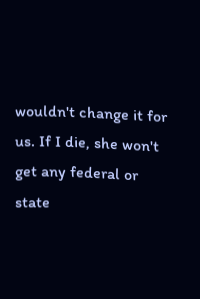wouldn't change it for us. If I die, she won't get any federal or state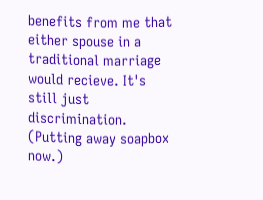benefits from me that either spouse in a traditional marriage would recieve. It's still just discrimination. (Putting away soapbox now.)